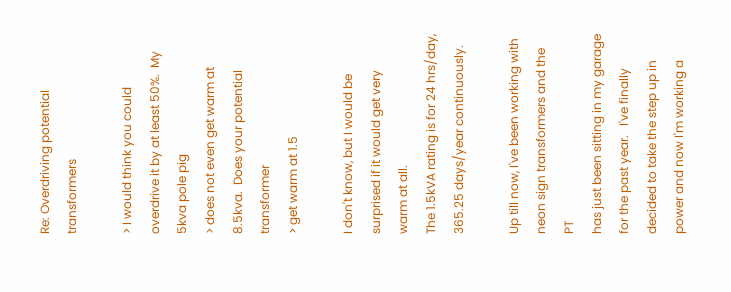Re: Overdriving potential transformers

> I would think you could overdrive it by at least 50%.  My 5kva pole pig
> does not even get warm at 8.5kva.  Does your potential transformer
> get warm at 1.5

I don't know, but I would be surprised if it would get very warm at all.
The 1.5kVA rating is for 24 hrs/day, 365.25 days/year continuously.

Up till now, I've been working with neon sign transformers and the PT
has just been sitting in my garage for the past year.   I've finally
decided to take the step up in power and now I'm working a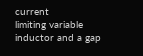current
limiting variable inductor and a gap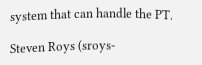system that can handle the PT.

Steven Roys (sroys-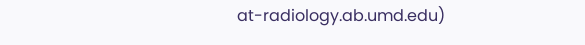at-radiology.ab.umd.edu)